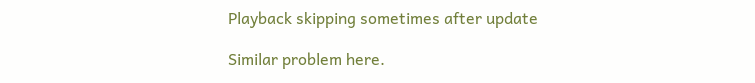Playback skipping sometimes after update

Similar problem here.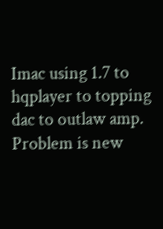Imac using 1.7 to hqplayer to topping dac to outlaw amp. Problem is new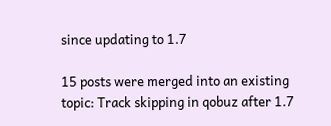since updating to 1.7

15 posts were merged into an existing topic: Track skipping in qobuz after 1.7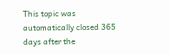This topic was automatically closed 365 days after the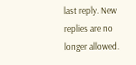last reply. New replies are no longer allowed.